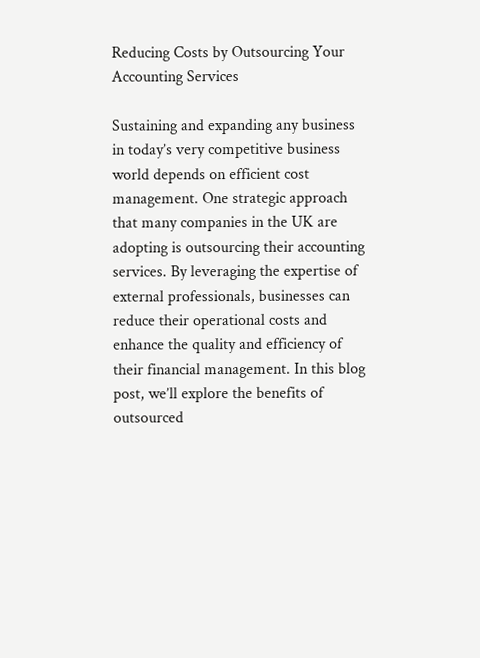Reducing Costs by Outsourcing Your Accounting Services

Sustaining and expanding any business in today’s very competitive business world depends on efficient cost management. One strategic approach that many companies in the UK are adopting is outsourcing their accounting services. By leveraging the expertise of external professionals, businesses can reduce their operational costs and enhance the quality and efficiency of their financial management. In this blog post, we’ll explore the benefits of outsourced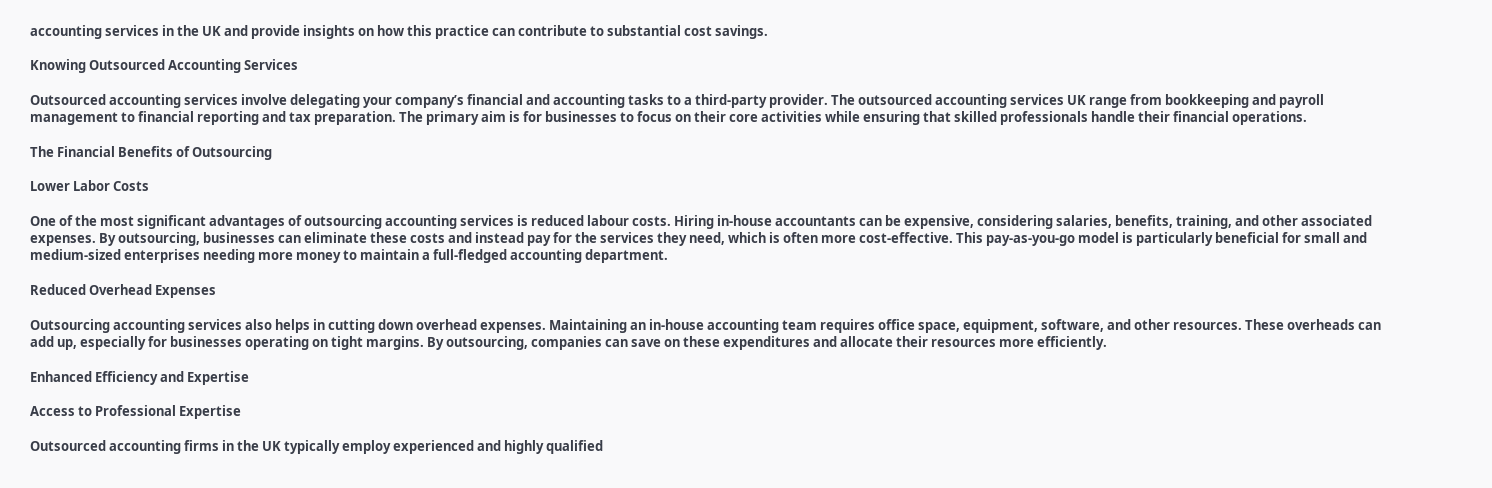accounting services in the UK and provide insights on how this practice can contribute to substantial cost savings.

Knowing Outsourced Accounting Services

Outsourced accounting services involve delegating your company’s financial and accounting tasks to a third-party provider. The outsourced accounting services UK range from bookkeeping and payroll management to financial reporting and tax preparation. The primary aim is for businesses to focus on their core activities while ensuring that skilled professionals handle their financial operations.

The Financial Benefits of Outsourcing

Lower Labor Costs

One of the most significant advantages of outsourcing accounting services is reduced labour costs. Hiring in-house accountants can be expensive, considering salaries, benefits, training, and other associated expenses. By outsourcing, businesses can eliminate these costs and instead pay for the services they need, which is often more cost-effective. This pay-as-you-go model is particularly beneficial for small and medium-sized enterprises needing more money to maintain a full-fledged accounting department.

Reduced Overhead Expenses

Outsourcing accounting services also helps in cutting down overhead expenses. Maintaining an in-house accounting team requires office space, equipment, software, and other resources. These overheads can add up, especially for businesses operating on tight margins. By outsourcing, companies can save on these expenditures and allocate their resources more efficiently.

Enhanced Efficiency and Expertise

Access to Professional Expertise

Outsourced accounting firms in the UK typically employ experienced and highly qualified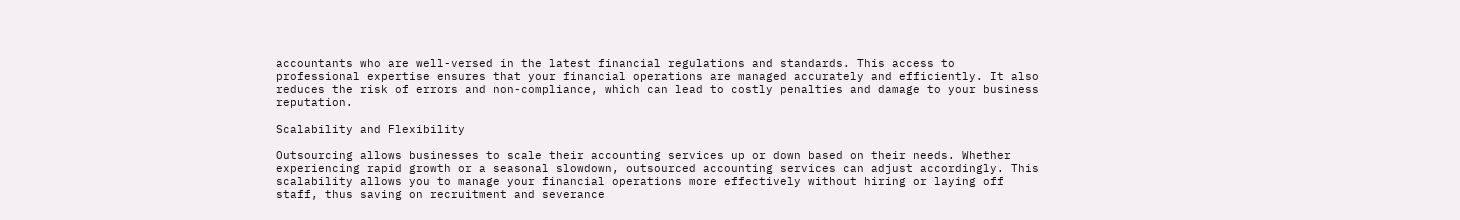accountants who are well-versed in the latest financial regulations and standards. This access to professional expertise ensures that your financial operations are managed accurately and efficiently. It also reduces the risk of errors and non-compliance, which can lead to costly penalties and damage to your business reputation.

Scalability and Flexibility

Outsourcing allows businesses to scale their accounting services up or down based on their needs. Whether experiencing rapid growth or a seasonal slowdown, outsourced accounting services can adjust accordingly. This scalability allows you to manage your financial operations more effectively without hiring or laying off staff, thus saving on recruitment and severance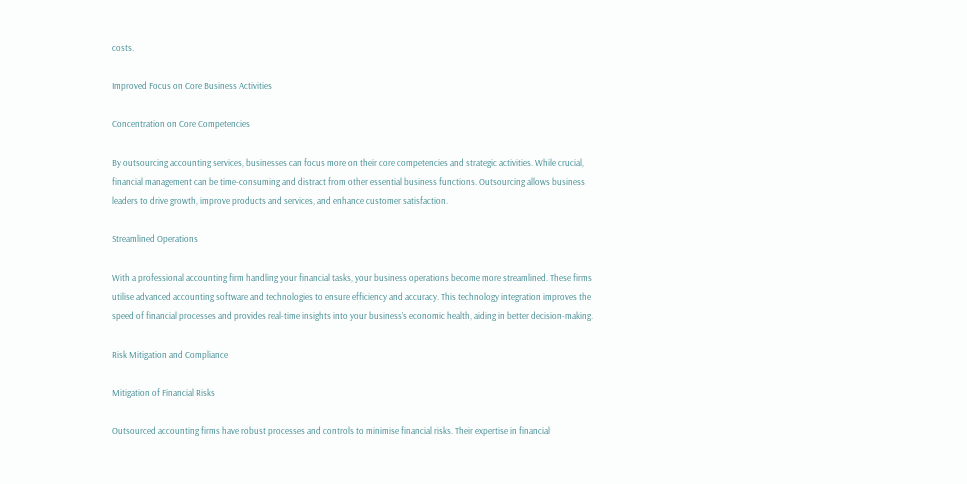costs.

Improved Focus on Core Business Activities

Concentration on Core Competencies

By outsourcing accounting services, businesses can focus more on their core competencies and strategic activities. While crucial, financial management can be time-consuming and distract from other essential business functions. Outsourcing allows business leaders to drive growth, improve products and services, and enhance customer satisfaction.

Streamlined Operations

With a professional accounting firm handling your financial tasks, your business operations become more streamlined. These firms utilise advanced accounting software and technologies to ensure efficiency and accuracy. This technology integration improves the speed of financial processes and provides real-time insights into your business’s economic health, aiding in better decision-making.

Risk Mitigation and Compliance

Mitigation of Financial Risks

Outsourced accounting firms have robust processes and controls to minimise financial risks. Their expertise in financial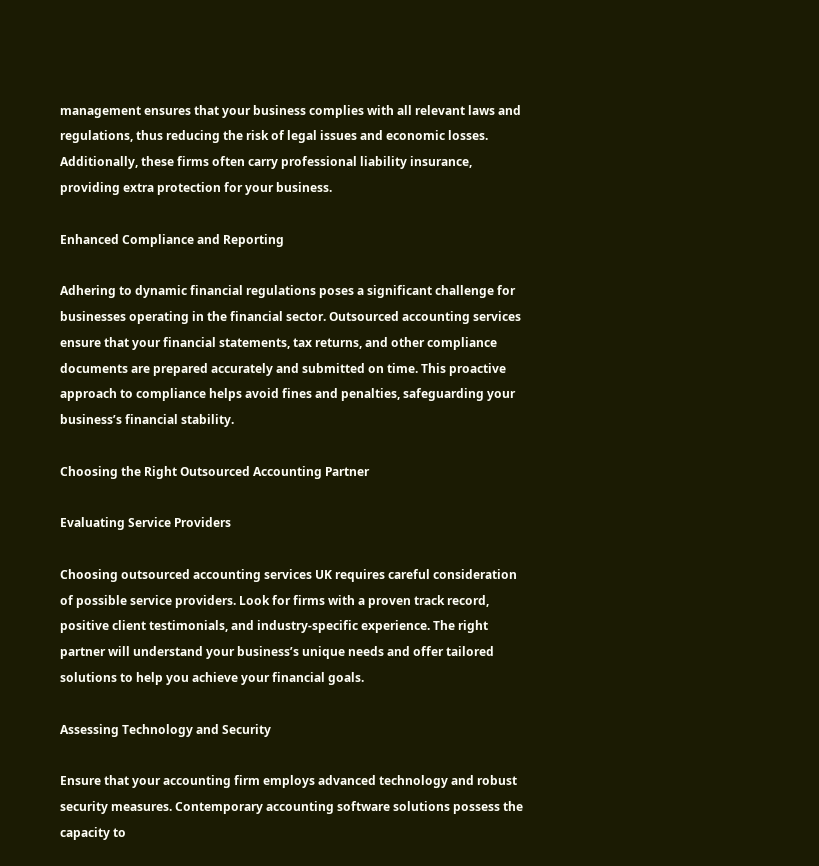management ensures that your business complies with all relevant laws and regulations, thus reducing the risk of legal issues and economic losses. Additionally, these firms often carry professional liability insurance, providing extra protection for your business.

Enhanced Compliance and Reporting

Adhering to dynamic financial regulations poses a significant challenge for businesses operating in the financial sector. Outsourced accounting services ensure that your financial statements, tax returns, and other compliance documents are prepared accurately and submitted on time. This proactive approach to compliance helps avoid fines and penalties, safeguarding your business’s financial stability.

Choosing the Right Outsourced Accounting Partner

Evaluating Service Providers

Choosing outsourced accounting services UK requires careful consideration of possible service providers. Look for firms with a proven track record, positive client testimonials, and industry-specific experience. The right partner will understand your business’s unique needs and offer tailored solutions to help you achieve your financial goals.

Assessing Technology and Security

Ensure that your accounting firm employs advanced technology and robust security measures. Contemporary accounting software solutions possess the capacity to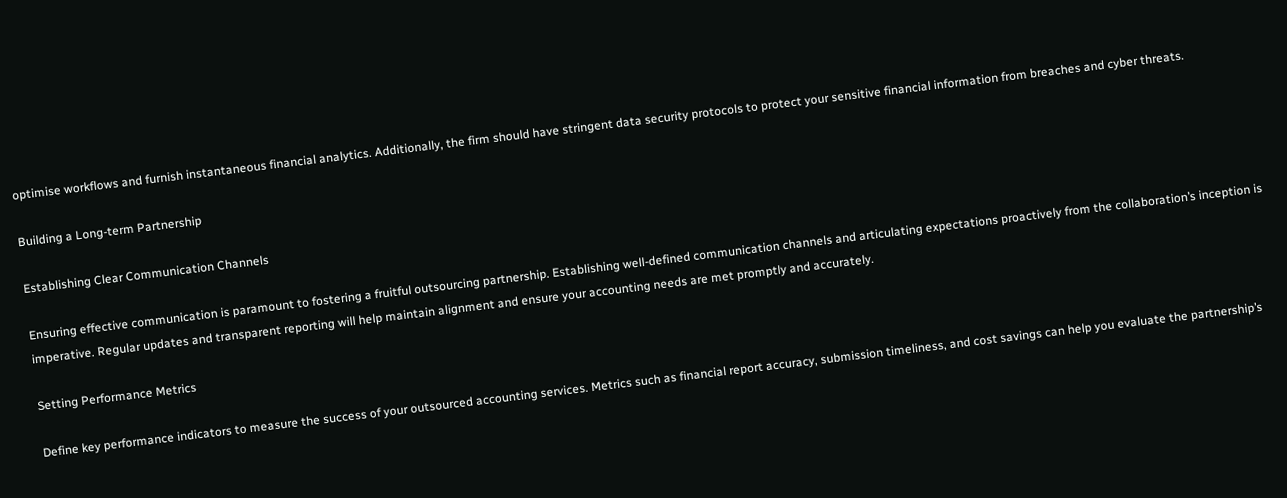optimise workflows and furnish instantaneous financial analytics. Additionally, the firm should have stringent data security protocols to protect your sensitive financial information from breaches and cyber threats.

Building a Long-term Partnership

Establishing Clear Communication Channels

Ensuring effective communication is paramount to fostering a fruitful outsourcing partnership. Establishing well-defined communication channels and articulating expectations proactively from the collaboration’s inception is imperative. Regular updates and transparent reporting will help maintain alignment and ensure your accounting needs are met promptly and accurately.

Setting Performance Metrics

Define key performance indicators to measure the success of your outsourced accounting services. Metrics such as financial report accuracy, submission timeliness, and cost savings can help you evaluate the partnership’s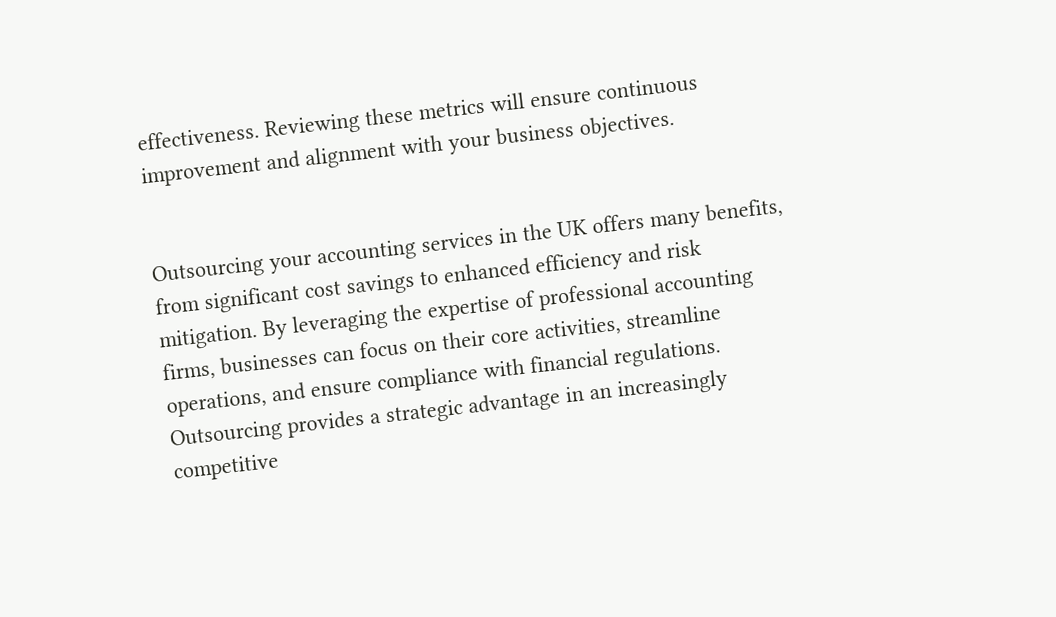effectiveness. Reviewing these metrics will ensure continuous improvement and alignment with your business objectives.


Outsourcing your accounting services in the UK offers many benefits, from significant cost savings to enhanced efficiency and risk mitigation. By leveraging the expertise of professional accounting firms, businesses can focus on their core activities, streamline operations, and ensure compliance with financial regulations. Outsourcing provides a strategic advantage in an increasingly competitive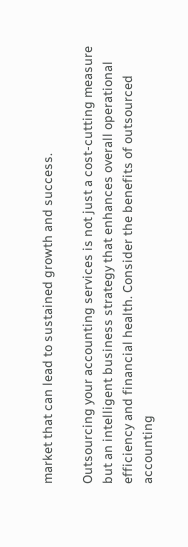market that can lead to sustained growth and success.

Outsourcing your accounting services is not just a cost-cutting measure but an intelligent business strategy that enhances overall operational efficiency and financial health. Consider the benefits of outsourced accounting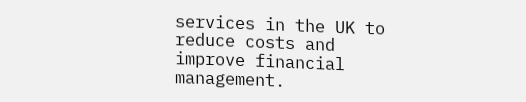services in the UK to reduce costs and improve financial management.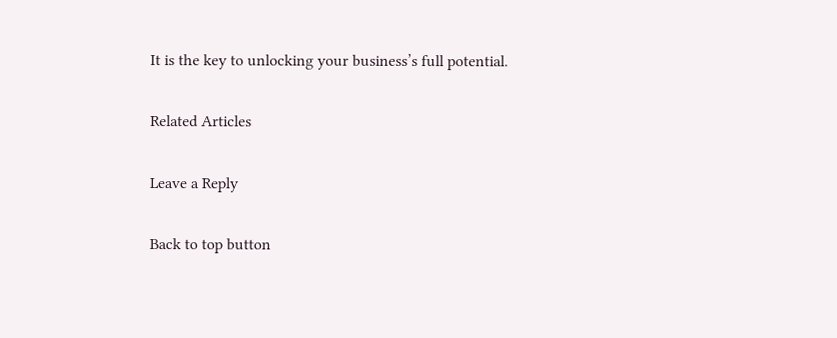It is the key to unlocking your business’s full potential.

Related Articles

Leave a Reply

Back to top button